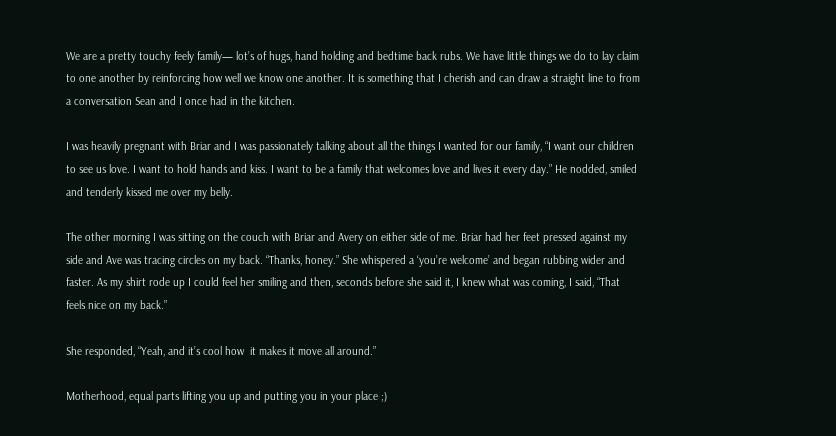We are a pretty touchy feely family— lot’s of hugs, hand holding and bedtime back rubs. We have little things we do to lay claim to one another by reinforcing how well we know one another. It is something that I cherish and can draw a straight line to from a conversation Sean and I once had in the kitchen.

I was heavily pregnant with Briar and I was passionately talking about all the things I wanted for our family, “I want our children to see us love. I want to hold hands and kiss. I want to be a family that welcomes love and lives it every day.” He nodded, smiled and tenderly kissed me over my belly.

The other morning I was sitting on the couch with Briar and Avery on either side of me. Briar had her feet pressed against my side and Ave was tracing circles on my back. “Thanks, honey.” She whispered a ‘you’re welcome’ and began rubbing wider and faster. As my shirt rode up I could feel her smiling and then, seconds before she said it, I knew what was coming, I said, “That feels nice on my back.”

She responded, “Yeah, and it’s cool how  it makes it move all around.”

Motherhood, equal parts lifting you up and putting you in your place ;)